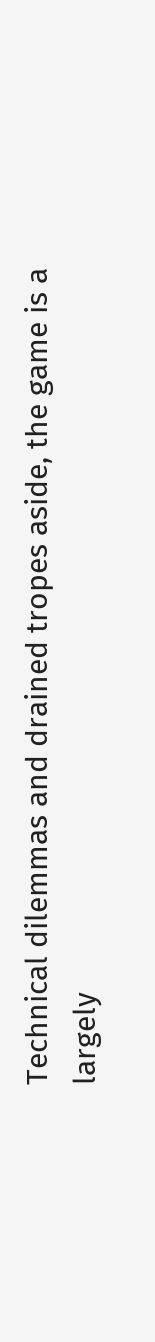Technical dilemmas and drained tropes aside, the game is a largely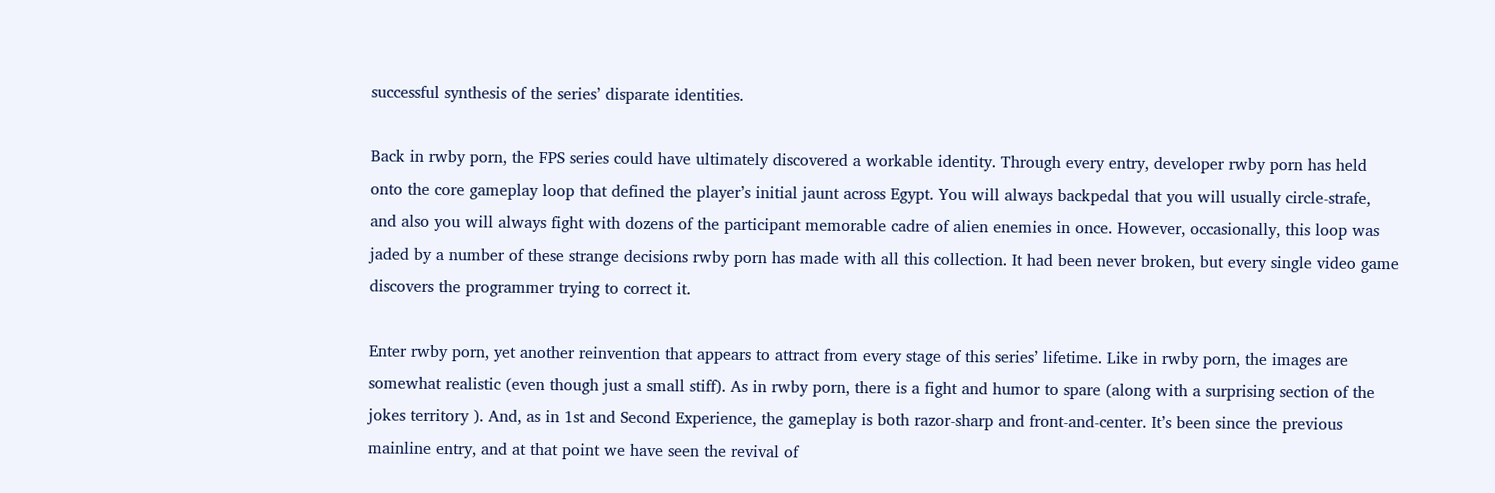successful synthesis of the series’ disparate identities.

Back in rwby porn, the FPS series could have ultimately discovered a workable identity. Through every entry, developer rwby porn has held onto the core gameplay loop that defined the player’s initial jaunt across Egypt. You will always backpedal that you will usually circle-strafe, and also you will always fight with dozens of the participant memorable cadre of alien enemies in once. However, occasionally, this loop was jaded by a number of these strange decisions rwby porn has made with all this collection. It had been never broken, but every single video game discovers the programmer trying to correct it.

Enter rwby porn, yet another reinvention that appears to attract from every stage of this series’ lifetime. Like in rwby porn, the images are somewhat realistic (even though just a small stiff). As in rwby porn, there is a fight and humor to spare (along with a surprising section of the jokes territory ). And, as in 1st and Second Experience, the gameplay is both razor-sharp and front-and-center. It’s been since the previous mainline entry, and at that point we have seen the revival of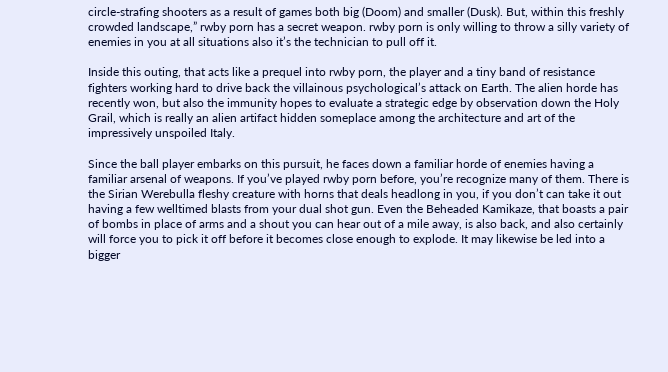circle-strafing shooters as a result of games both big (Doom) and smaller (Dusk). But, within this freshly crowded landscape,” rwby porn has a secret weapon. rwby porn is only willing to throw a silly variety of enemies in you at all situations also it’s the technician to pull off it.

Inside this outing, that acts like a prequel into rwby porn, the player and a tiny band of resistance fighters working hard to drive back the villainous psychological’s attack on Earth. The alien horde has recently won, but also the immunity hopes to evaluate a strategic edge by observation down the Holy Grail, which is really an alien artifact hidden someplace among the architecture and art of the impressively unspoiled Italy.

Since the ball player embarks on this pursuit, he faces down a familiar horde of enemies having a familiar arsenal of weapons. If you’ve played rwby porn before, you’re recognize many of them. There is the Sirian Werebulla fleshy creature with horns that deals headlong in you, if you don’t can take it out having a few welltimed blasts from your dual shot gun. Even the Beheaded Kamikaze, that boasts a pair of bombs in place of arms and a shout you can hear out of a mile away, is also back, and also certainly will force you to pick it off before it becomes close enough to explode. It may likewise be led into a bigger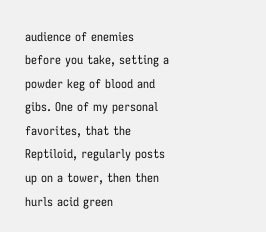audience of enemies before you take, setting a powder keg of blood and gibs. One of my personal favorites, that the Reptiloid, regularly posts up on a tower, then then hurls acid green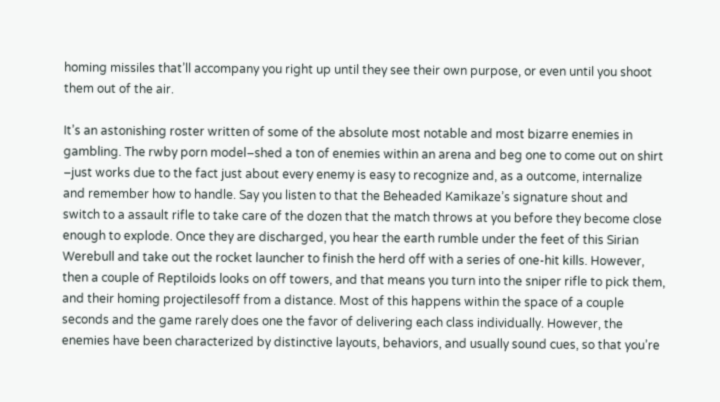homing missiles that’ll accompany you right up until they see their own purpose, or even until you shoot them out of the air.

It’s an astonishing roster written of some of the absolute most notable and most bizarre enemies in gambling. The rwby porn model–shed a ton of enemies within an arena and beg one to come out on shirt –just works due to the fact just about every enemy is easy to recognize and, as a outcome, internalize and remember how to handle. Say you listen to that the Beheaded Kamikaze’s signature shout and switch to a assault rifle to take care of the dozen that the match throws at you before they become close enough to explode. Once they are discharged, you hear the earth rumble under the feet of this Sirian Werebull and take out the rocket launcher to finish the herd off with a series of one-hit kills. However, then a couple of Reptiloids looks on off towers, and that means you turn into the sniper rifle to pick them, and their homing projectilesoff from a distance. Most of this happens within the space of a couple seconds and the game rarely does one the favor of delivering each class individually. However, the enemies have been characterized by distinctive layouts, behaviors, and usually sound cues, so that you’re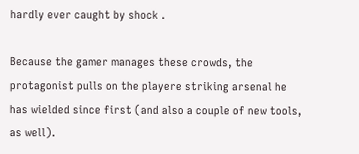hardly ever caught by shock .

Because the gamer manages these crowds, the protagonist pulls on the playere striking arsenal he has wielded since first (and also a couple of new tools, as well).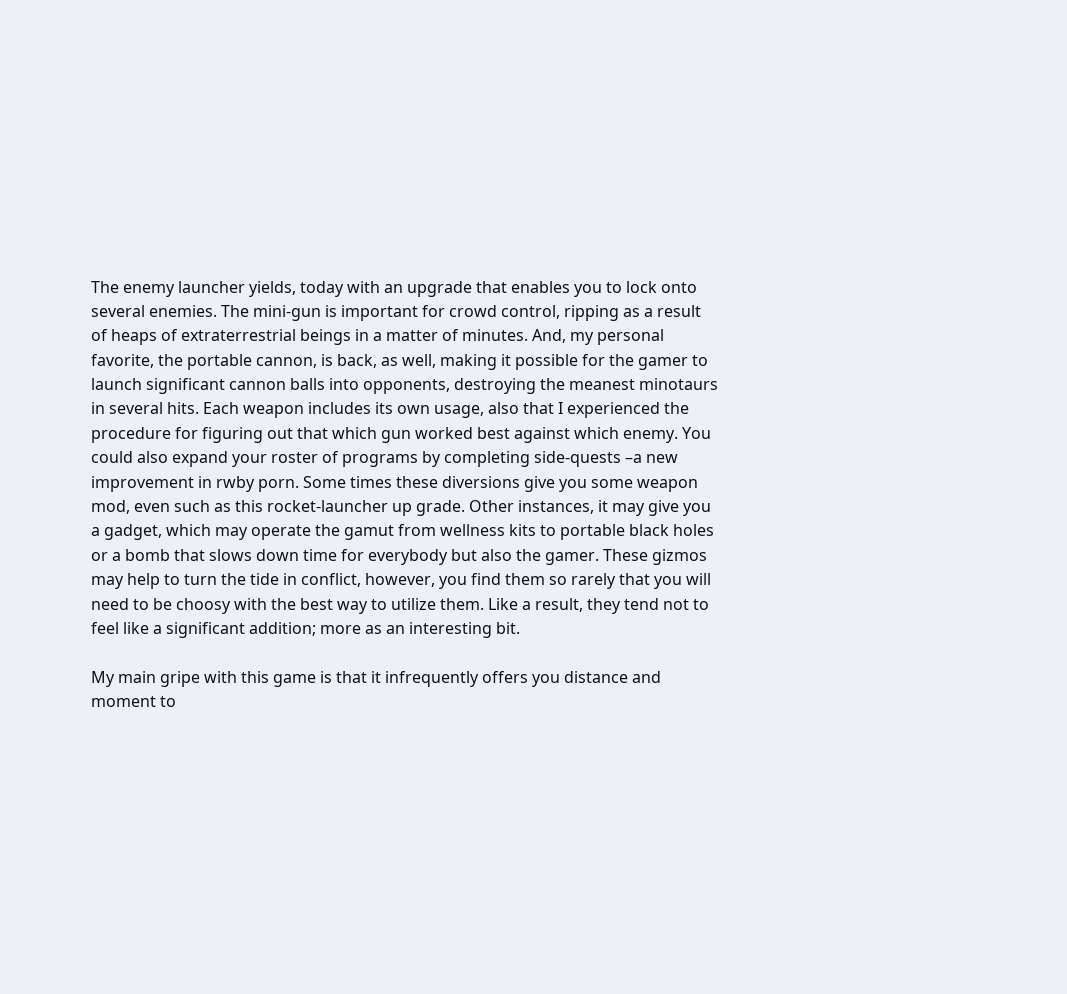The enemy launcher yields, today with an upgrade that enables you to lock onto several enemies. The mini-gun is important for crowd control, ripping as a result of heaps of extraterrestrial beings in a matter of minutes. And, my personal favorite, the portable cannon, is back, as well, making it possible for the gamer to launch significant cannon balls into opponents, destroying the meanest minotaurs in several hits. Each weapon includes its own usage, also that I experienced the procedure for figuring out that which gun worked best against which enemy. You could also expand your roster of programs by completing side-quests –a new improvement in rwby porn. Some times these diversions give you some weapon mod, even such as this rocket-launcher up grade. Other instances, it may give you a gadget, which may operate the gamut from wellness kits to portable black holes or a bomb that slows down time for everybody but also the gamer. These gizmos may help to turn the tide in conflict, however, you find them so rarely that you will need to be choosy with the best way to utilize them. Like a result, they tend not to feel like a significant addition; more as an interesting bit.

My main gripe with this game is that it infrequently offers you distance and moment to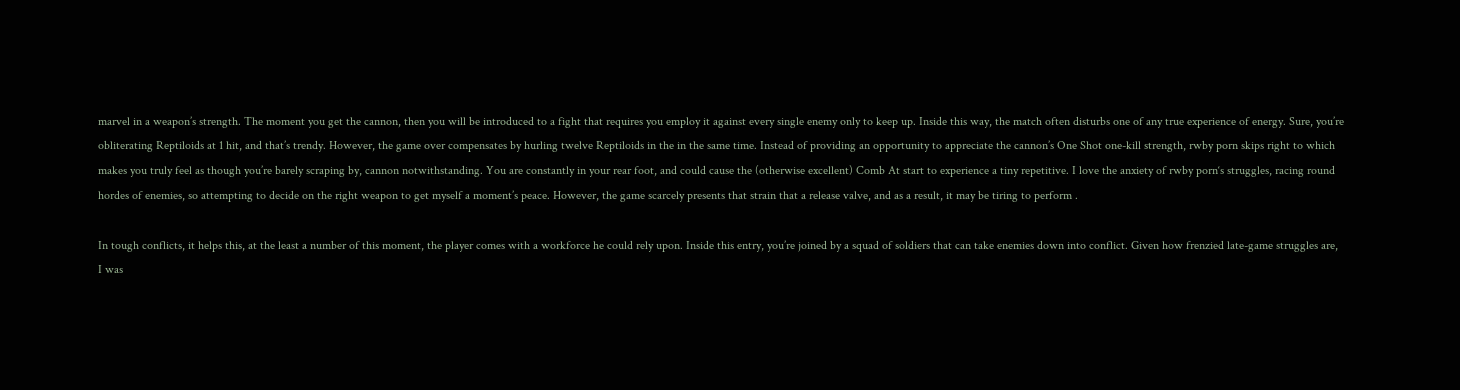marvel in a weapon’s strength. The moment you get the cannon, then you will be introduced to a fight that requires you employ it against every single enemy only to keep up. Inside this way, the match often disturbs one of any true experience of energy. Sure, you’re obliterating Reptiloids at 1 hit, and that’s trendy. However, the game over compensates by hurling twelve Reptiloids in the in the same time. Instead of providing an opportunity to appreciate the cannon’s One Shot one-kill strength, rwby porn skips right to which makes you truly feel as though you’re barely scraping by, cannon notwithstanding. You are constantly in your rear foot, and could cause the (otherwise excellent) Comb At start to experience a tiny repetitive. I love the anxiety of rwby porn‘s struggles, racing round hordes of enemies, so attempting to decide on the right weapon to get myself a moment’s peace. However, the game scarcely presents that strain that a release valve, and as a result, it may be tiring to perform .

In tough conflicts, it helps this, at the least a number of this moment, the player comes with a workforce he could rely upon. Inside this entry, you’re joined by a squad of soldiers that can take enemies down into conflict. Given how frenzied late-game struggles are, I was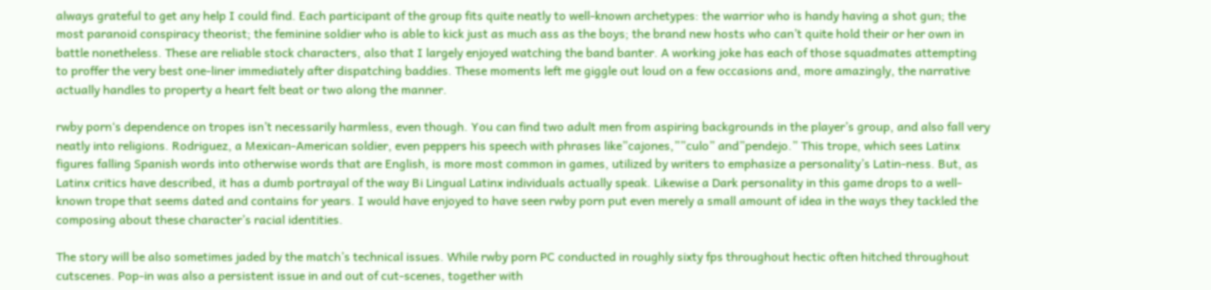always grateful to get any help I could find. Each participant of the group fits quite neatly to well-known archetypes: the warrior who is handy having a shot gun; the most paranoid conspiracy theorist; the feminine soldier who is able to kick just as much ass as the boys; the brand new hosts who can’t quite hold their or her own in battle nonetheless. These are reliable stock characters, also that I largely enjoyed watching the band banter. A working joke has each of those squadmates attempting to proffer the very best one-liner immediately after dispatching baddies. These moments left me giggle out loud on a few occasions and, more amazingly, the narrative actually handles to property a heart felt beat or two along the manner.

rwby porn‘s dependence on tropes isn’t necessarily harmless, even though. You can find two adult men from aspiring backgrounds in the player’s group, and also fall very neatly into religions. Rodriguez, a Mexican-American soldier, even peppers his speech with phrases like”cajones,””culo” and”pendejo.” This trope, which sees Latinx figures falling Spanish words into otherwise words that are English, is more most common in games, utilized by writers to emphasize a personality’s Latin-ness. But, as Latinx critics have described, it has a dumb portrayal of the way Bi Lingual Latinx individuals actually speak. Likewise a Dark personality in this game drops to a well-known trope that seems dated and contains for years. I would have enjoyed to have seen rwby porn put even merely a small amount of idea in the ways they tackled the composing about these character’s racial identities.

The story will be also sometimes jaded by the match’s technical issues. While rwby porn PC conducted in roughly sixty fps throughout hectic often hitched throughout cutscenes. Pop-in was also a persistent issue in and out of cut-scenes, together with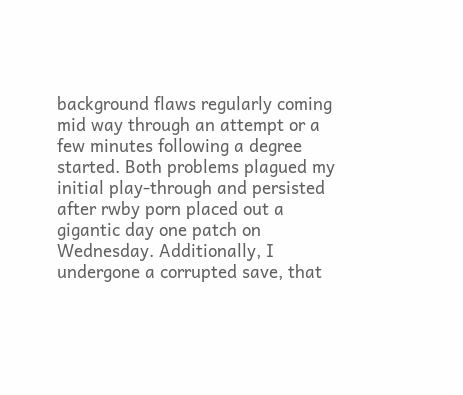background flaws regularly coming mid way through an attempt or a few minutes following a degree started. Both problems plagued my initial play-through and persisted after rwby porn placed out a gigantic day one patch on Wednesday. Additionally, I undergone a corrupted save, that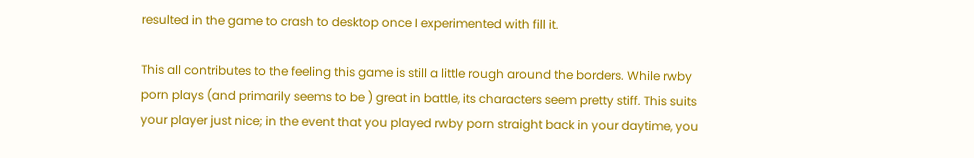resulted in the game to crash to desktop once I experimented with fill it.

This all contributes to the feeling this game is still a little rough around the borders. While rwby porn plays (and primarily seems to be ) great in battle, its characters seem pretty stiff. This suits your player just nice; in the event that you played rwby porn straight back in your daytime, you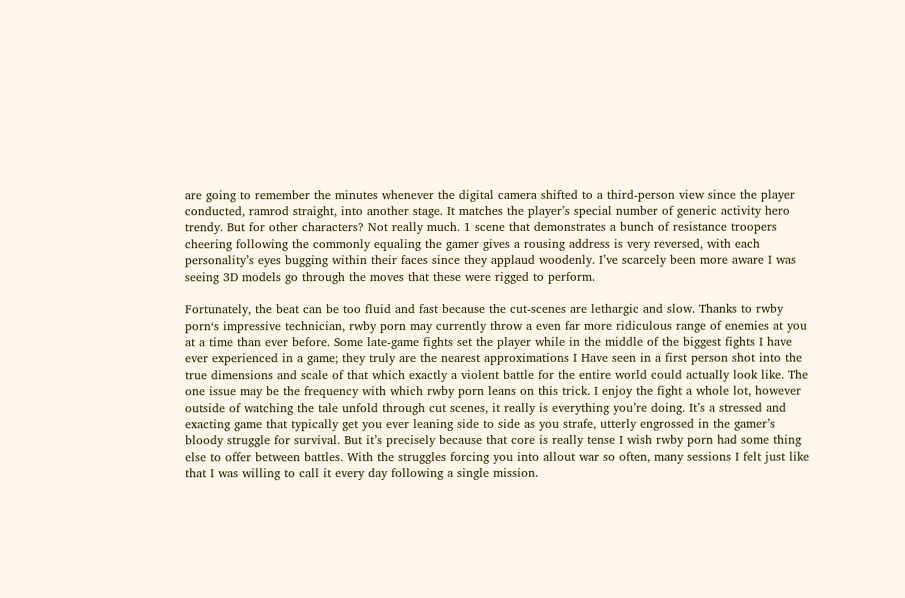are going to remember the minutes whenever the digital camera shifted to a third-person view since the player conducted, ramrod straight, into another stage. It matches the player’s special number of generic activity hero trendy. But for other characters? Not really much. 1 scene that demonstrates a bunch of resistance troopers cheering following the commonly equaling the gamer gives a rousing address is very reversed, with each personality’s eyes bugging within their faces since they applaud woodenly. I’ve scarcely been more aware I was seeing 3D models go through the moves that these were rigged to perform.

Fortunately, the beat can be too fluid and fast because the cut-scenes are lethargic and slow. Thanks to rwby porn‘s impressive technician, rwby porn may currently throw a even far more ridiculous range of enemies at you at a time than ever before. Some late-game fights set the player while in the middle of the biggest fights I have ever experienced in a game; they truly are the nearest approximations I Have seen in a first person shot into the true dimensions and scale of that which exactly a violent battle for the entire world could actually look like. The one issue may be the frequency with which rwby porn leans on this trick. I enjoy the fight a whole lot, however outside of watching the tale unfold through cut scenes, it really is everything you’re doing. It’s a stressed and exacting game that typically get you ever leaning side to side as you strafe, utterly engrossed in the gamer’s bloody struggle for survival. But it’s precisely because that core is really tense I wish rwby porn had some thing else to offer between battles. With the struggles forcing you into allout war so often, many sessions I felt just like that I was willing to call it every day following a single mission.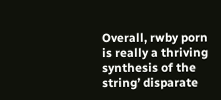Overall, rwby porn is really a thriving synthesis of the string’ disparate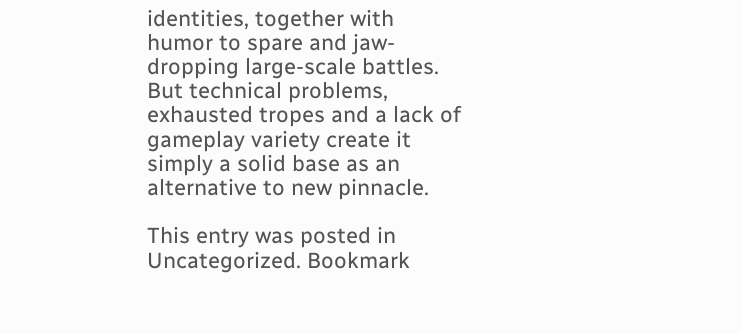identities, together with humor to spare and jaw-dropping large-scale battles. But technical problems, exhausted tropes and a lack of gameplay variety create it simply a solid base as an alternative to new pinnacle.

This entry was posted in Uncategorized. Bookmark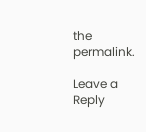the permalink.

Leave a Reply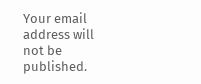Your email address will not be published.